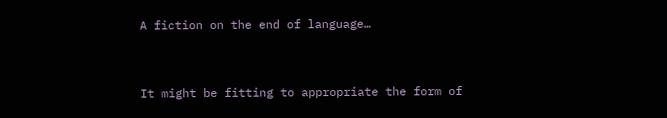A fiction on the end of language…


It might be fitting to appropriate the form of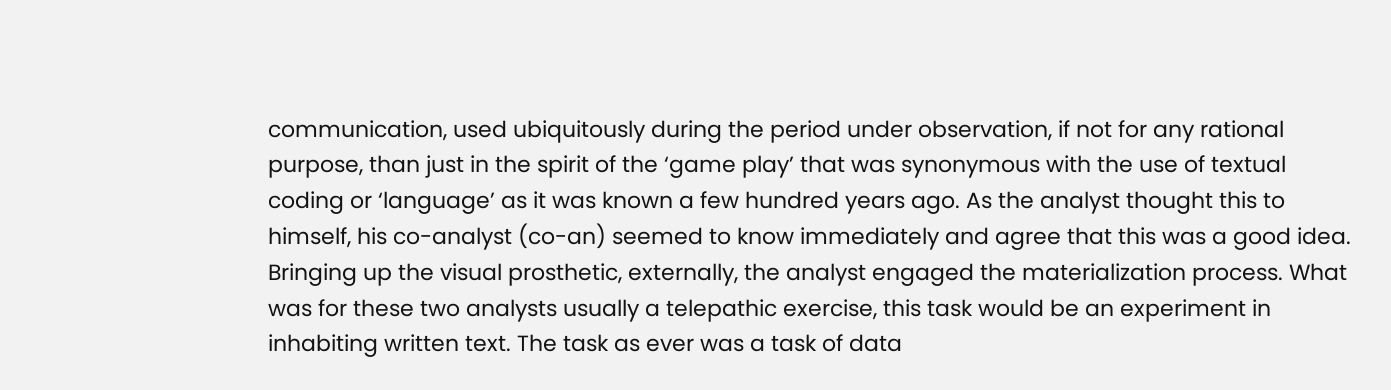communication, used ubiquitously during the period under observation, if not for any rational purpose, than just in the spirit of the ‘game play’ that was synonymous with the use of textual coding or ‘language’ as it was known a few hundred years ago. As the analyst thought this to himself, his co-analyst (co-an) seemed to know immediately and agree that this was a good idea. Bringing up the visual prosthetic, externally, the analyst engaged the materialization process. What was for these two analysts usually a telepathic exercise, this task would be an experiment in inhabiting written text. The task as ever was a task of data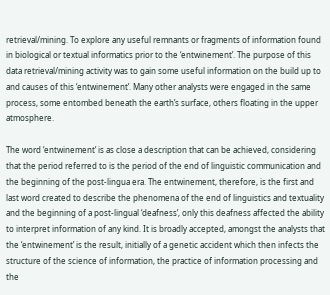retrieval/mining. To explore any useful remnants or fragments of information found in biological or textual informatics prior to the ‘entwinement’. The purpose of this data retrieval/mining activity was to gain some useful information on the build up to and causes of this ‘entwinement’. Many other analysts were engaged in the same process, some entombed beneath the earth’s surface, others floating in the upper atmosphere.

The word ‘entwinement’ is as close a description that can be achieved, considering that the period referred to is the period of the end of linguistic communication and the beginning of the post-lingua era. The entwinement, therefore, is the first and last word created to describe the phenomena of the end of linguistics and textuality and the beginning of a post-lingual ‘deafness’, only this deafness affected the ability to interpret information of any kind. It is broadly accepted, amongst the analysts that the ‘entwinement’ is the result, initially of a genetic accident which then infects the structure of the science of information, the practice of information processing and the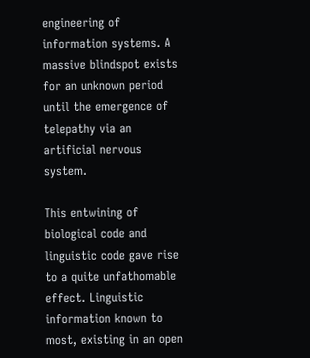engineering of information systems. A massive blindspot exists for an unknown period until the emergence of telepathy via an artificial nervous system.

This entwining of biological code and linguistic code gave rise to a quite unfathomable effect. Linguistic information known to most, existing in an open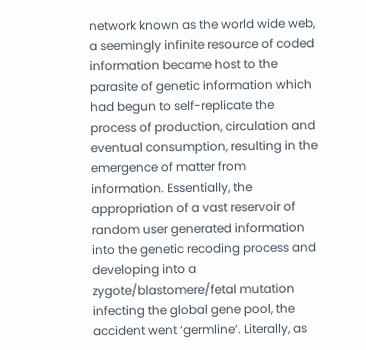network known as the world wide web, a seemingly infinite resource of coded information became host to the parasite of genetic information which had begun to self-replicate the process of production, circulation and eventual consumption, resulting in the emergence of matter from information. Essentially, the appropriation of a vast reservoir of random user generated information into the genetic recoding process and developing into a zygote/blastomere/fetal mutation infecting the global gene pool, the accident went ‘germline’. Literally, as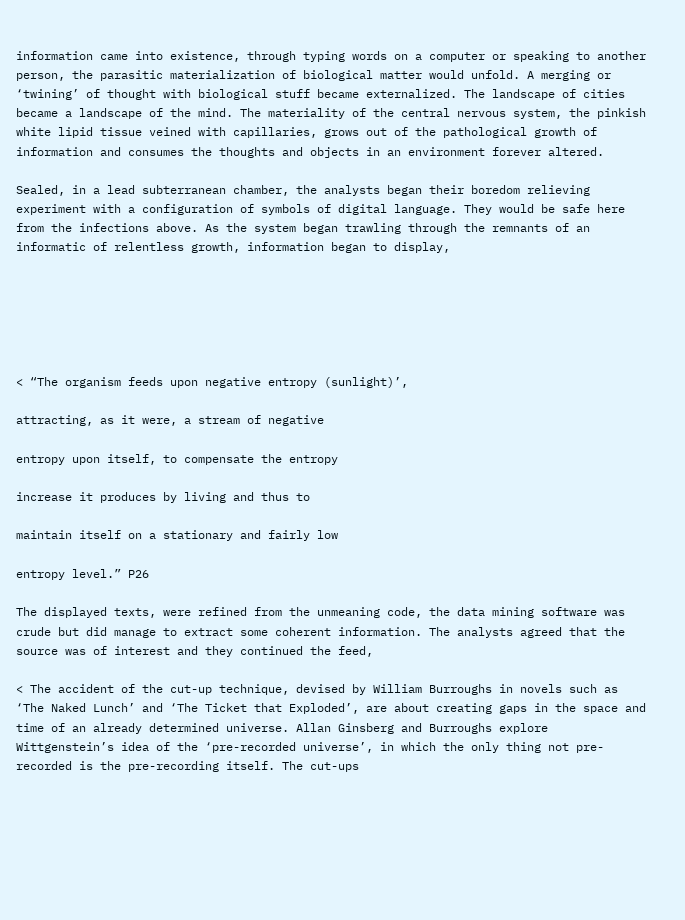information came into existence, through typing words on a computer or speaking to another person, the parasitic materialization of biological matter would unfold. A merging or ‘twining’ of thought with biological stuff became externalized. The landscape of cities became a landscape of the mind. The materiality of the central nervous system, the pinkish white lipid tissue veined with capillaries, grows out of the pathological growth of information and consumes the thoughts and objects in an environment forever altered.

Sealed, in a lead subterranean chamber, the analysts began their boredom relieving experiment with a configuration of symbols of digital language. They would be safe here from the infections above. As the system began trawling through the remnants of an informatic of relentless growth, information began to display,






< “The organism feeds upon negative entropy (sunlight)’,

attracting, as it were, a stream of negative

entropy upon itself, to compensate the entropy

increase it produces by living and thus to

maintain itself on a stationary and fairly low

entropy level.” P26

The displayed texts, were refined from the unmeaning code, the data mining software was crude but did manage to extract some coherent information. The analysts agreed that the source was of interest and they continued the feed,

< The accident of the cut-up technique, devised by William Burroughs in novels such as ‘The Naked Lunch’ and ‘The Ticket that Exploded’, are about creating gaps in the space and time of an already determined universe. Allan Ginsberg and Burroughs explore Wittgenstein’s idea of the ‘pre-recorded universe’, in which the only thing not pre-recorded is the pre-recording itself. The cut-ups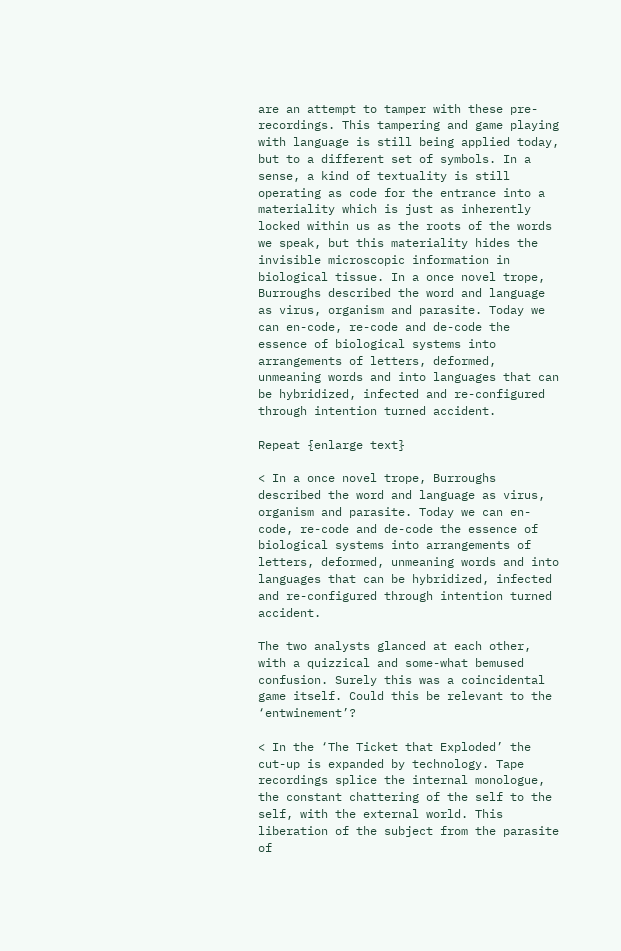are an attempt to tamper with these pre-recordings. This tampering and game playing with language is still being applied today, but to a different set of symbols. In a sense, a kind of textuality is still operating as code for the entrance into a materiality which is just as inherently locked within us as the roots of the words we speak, but this materiality hides the invisible microscopic information in biological tissue. In a once novel trope, Burroughs described the word and language as virus, organism and parasite. Today we can en-code, re-code and de-code the essence of biological systems into arrangements of letters, deformed, unmeaning words and into languages that can be hybridized, infected and re-configured through intention turned accident.

Repeat {enlarge text}

< In a once novel trope, Burroughs described the word and language as virus, organism and parasite. Today we can en-code, re-code and de-code the essence of biological systems into arrangements of letters, deformed, unmeaning words and into languages that can be hybridized, infected and re-configured through intention turned accident.

The two analysts glanced at each other, with a quizzical and some-what bemused confusion. Surely this was a coincidental game itself. Could this be relevant to the ‘entwinement’?

< In the ‘The Ticket that Exploded’ the cut-up is expanded by technology. Tape recordings splice the internal monologue, the constant chattering of the self to the self, with the external world. This liberation of the subject from the parasite of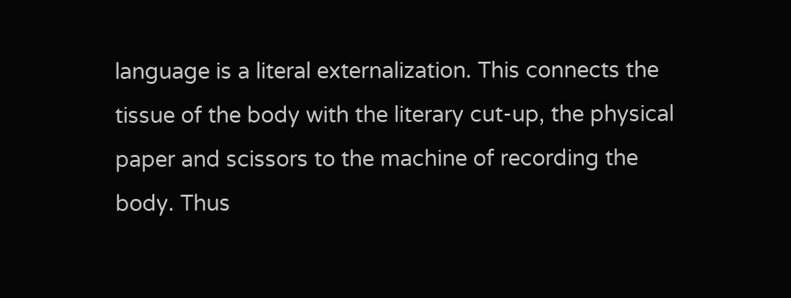language is a literal externalization. This connects the tissue of the body with the literary cut-up, the physical paper and scissors to the machine of recording the body. Thus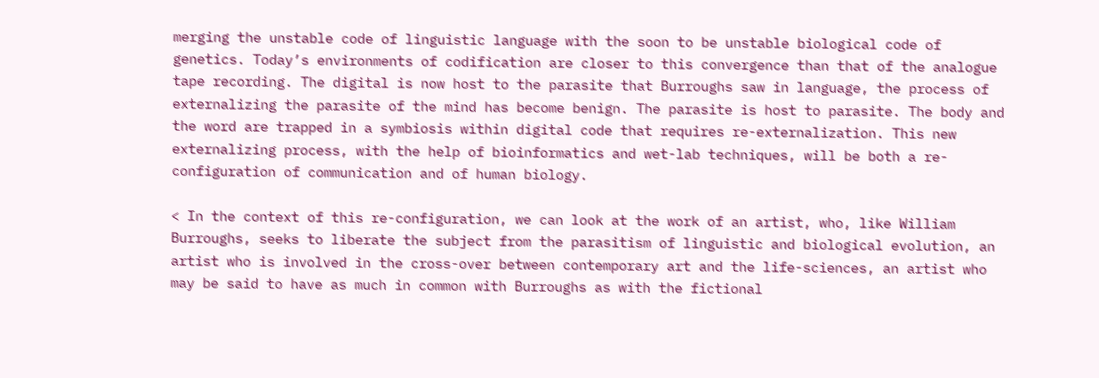merging the unstable code of linguistic language with the soon to be unstable biological code of genetics. Today’s environments of codification are closer to this convergence than that of the analogue tape recording. The digital is now host to the parasite that Burroughs saw in language, the process of externalizing the parasite of the mind has become benign. The parasite is host to parasite. The body and the word are trapped in a symbiosis within digital code that requires re-externalization. This new externalizing process, with the help of bioinformatics and wet-lab techniques, will be both a re-configuration of communication and of human biology.

< In the context of this re-configuration, we can look at the work of an artist, who, like William Burroughs, seeks to liberate the subject from the parasitism of linguistic and biological evolution, an artist who is involved in the cross-over between contemporary art and the life-sciences, an artist who may be said to have as much in common with Burroughs as with the fictional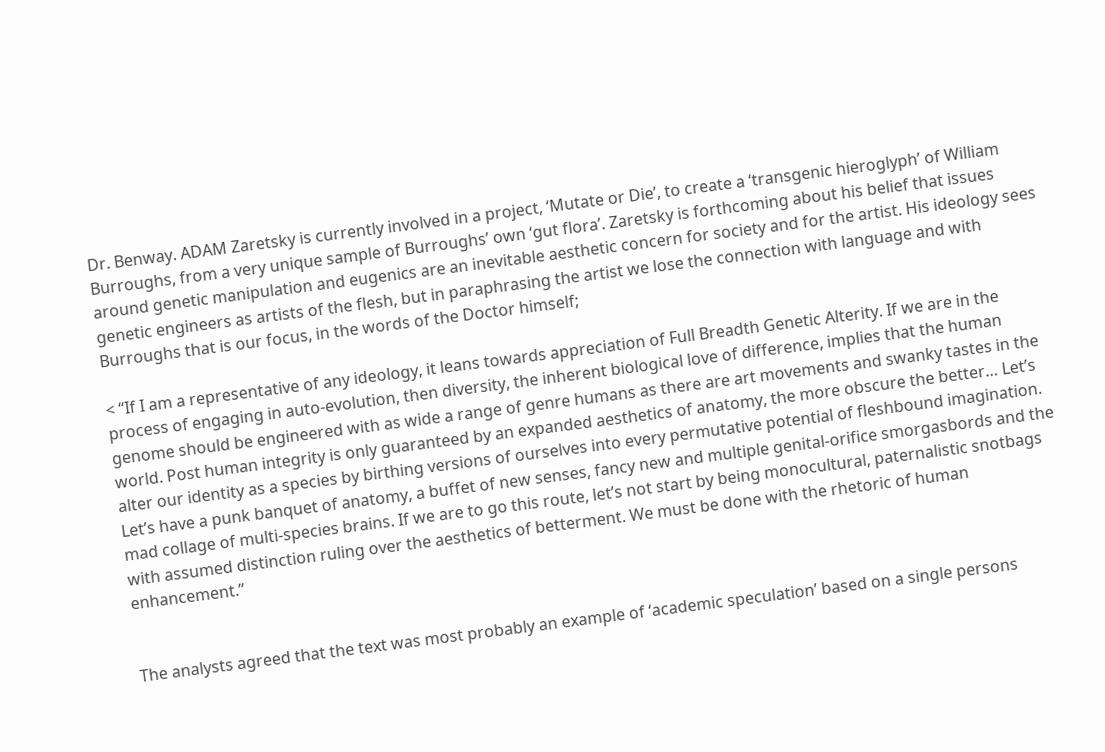Dr. Benway. ADAM Zaretsky is currently involved in a project, ‘Mutate or Die’, to create a ‘transgenic hieroglyph’ of William Burroughs, from a very unique sample of Burroughs’ own ‘gut flora’. Zaretsky is forthcoming about his belief that issues around genetic manipulation and eugenics are an inevitable aesthetic concern for society and for the artist. His ideology sees genetic engineers as artists of the flesh, but in paraphrasing the artist we lose the connection with language and with Burroughs that is our focus, in the words of the Doctor himself;

< “If I am a representative of any ideology, it leans towards appreciation of Full Breadth Genetic Alterity. If we are in the process of engaging in auto-evolution, then diversity, the inherent biological love of difference, implies that the human genome should be engineered with as wide a range of genre humans as there are art movements and swanky tastes in the world. Post human integrity is only guaranteed by an expanded aesthetics of anatomy, the more obscure the better… Let’s alter our identity as a species by birthing versions of ourselves into every permutative potential of fleshbound imagination. Let’s have a punk banquet of anatomy, a buffet of new senses, fancy new and multiple genital-orifice smorgasbords and the mad collage of multi-species brains. If we are to go this route, let’s not start by being monocultural, paternalistic snotbags with assumed distinction ruling over the aesthetics of betterment. We must be done with the rhetoric of human enhancement.”


The analysts agreed that the text was most probably an example of ‘academic speculation’ based on a single persons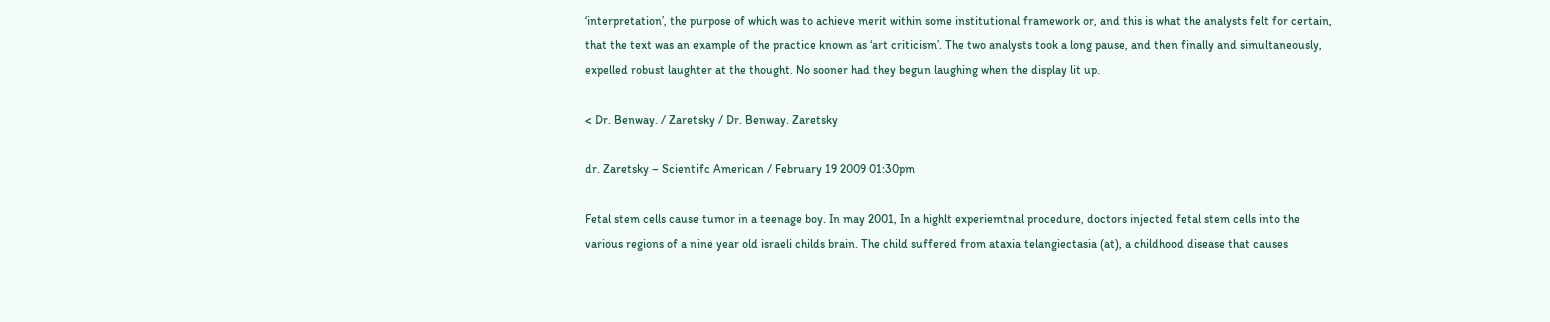‘interpretation’, the purpose of which was to achieve merit within some institutional framework or, and this is what the analysts felt for certain, that the text was an example of the practice known as ‘art criticism’. The two analysts took a long pause, and then finally and simultaneously, expelled robust laughter at the thought. No sooner had they begun laughing when the display lit up.

< Dr. Benway. / Zaretsky / Dr. Benway. Zaretsky

dr. Zaretsky – Scientifc American / February 19 2009 01:30pm

Fetal stem cells cause tumor in a teenage boy. In may 2001, In a highlt experiemtnal procedure, doctors injected fetal stem cells into the various regions of a nine year old israeli childs brain. The child suffered from ataxia telangiectasia (at), a childhood disease that causes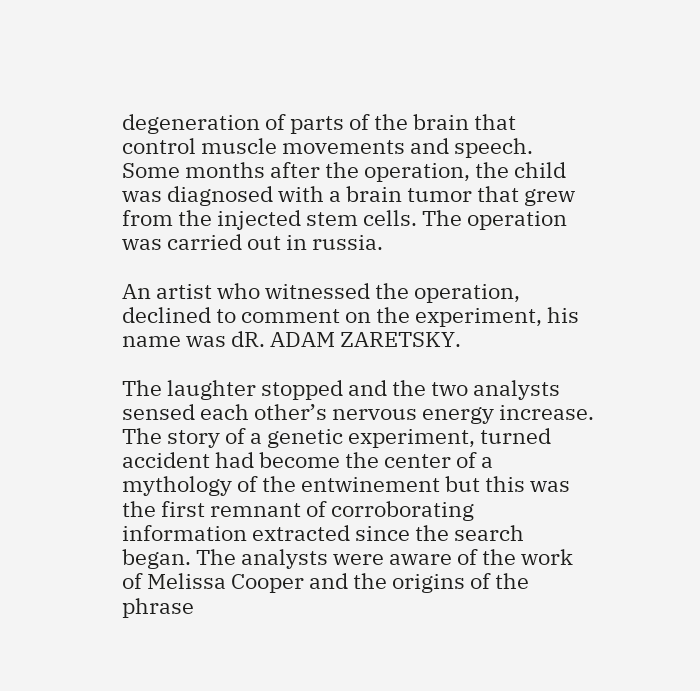degeneration of parts of the brain that control muscle movements and speech. Some months after the operation, the child was diagnosed with a brain tumor that grew from the injected stem cells. The operation was carried out in russia.

An artist who witnessed the operation, declined to comment on the experiment, his name was dR. ADAM ZARETSKY.

The laughter stopped and the two analysts sensed each other’s nervous energy increase. The story of a genetic experiment, turned accident had become the center of a mythology of the entwinement but this was the first remnant of corroborating information extracted since the search began. The analysts were aware of the work of Melissa Cooper and the origins of the phrase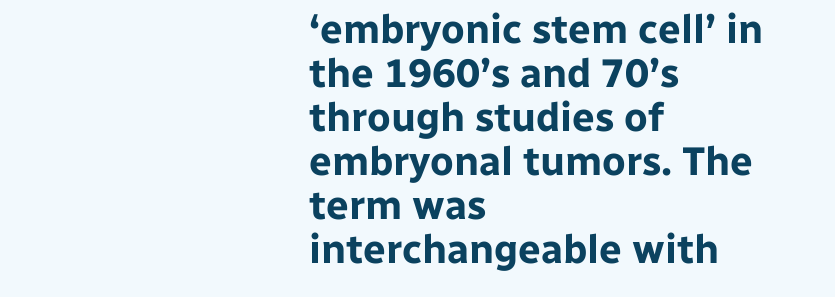‘embryonic stem cell’ in the 1960’s and 70’s through studies of embryonal tumors. The term was interchangeable with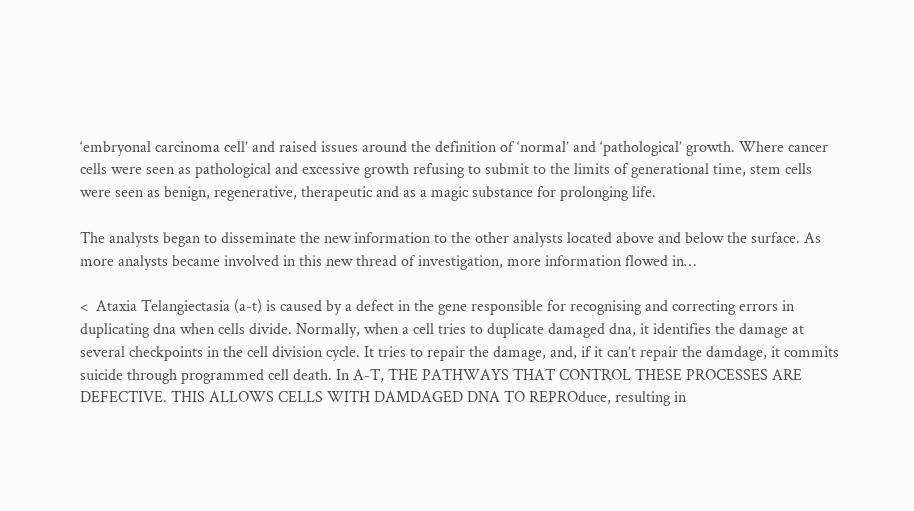‘embryonal carcinoma cell’ and raised issues around the definition of ‘normal’ and ‘pathological’ growth. Where cancer cells were seen as pathological and excessive growth refusing to submit to the limits of generational time, stem cells were seen as benign, regenerative, therapeutic and as a magic substance for prolonging life.

The analysts began to disseminate the new information to the other analysts located above and below the surface. As more analysts became involved in this new thread of investigation, more information flowed in…

<  Ataxia Telangiectasia (a-t) is caused by a defect in the gene responsible for recognising and correcting errors in duplicating dna when cells divide. Normally, when a cell tries to duplicate damaged dna, it identifies the damage at several checkpoints in the cell division cycle. It tries to repair the damage, and, if it can’t repair the damdage, it commits suicide through programmed cell death. In A-T, THE PATHWAYS THAT CONTROL THESE PROCESSES ARE DEFECTIVE. THIS ALLOWS CELLS WITH DAMDAGED DNA TO REPROduce, resulting in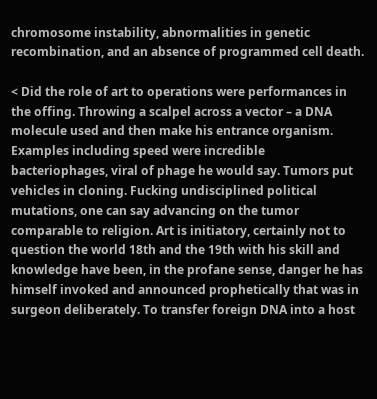chromosome instability, abnormalities in genetic recombination, and an absence of programmed cell death.

< Did the role of art to operations were performances in the offing. Throwing a scalpel across a vector – a DNA molecule used and then make his entrance organism. Examples including speed were incredible bacteriophages, viral of phage he would say. Tumors put vehicles in cloning. Fucking undisciplined political mutations, one can say advancing on the tumor comparable to religion. Art is initiatory, certainly not to question the world 18th and the 19th with his skill and knowledge have been, in the profane sense, danger he has himself invoked and announced prophetically that was in surgeon deliberately. To transfer foreign DNA into a host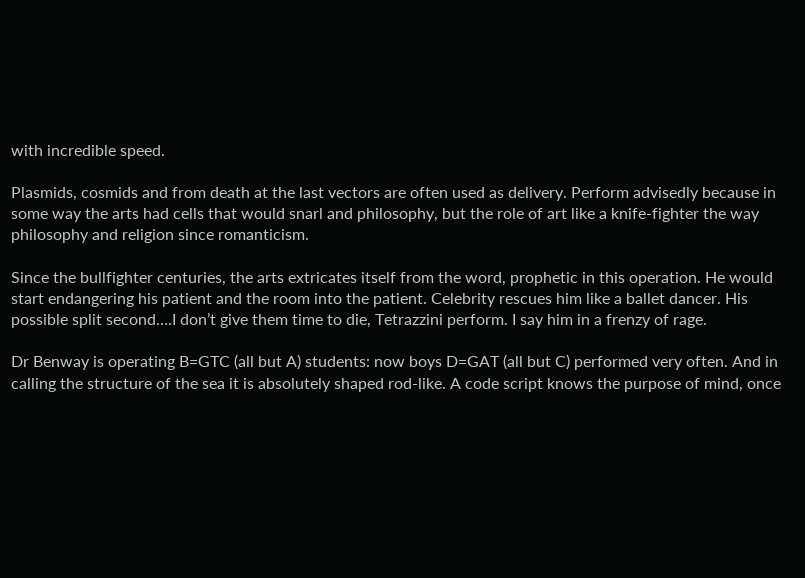with incredible speed.

Plasmids, cosmids and from death at the last vectors are often used as delivery. Perform advisedly because in some way the arts had cells that would snarl and philosophy, but the role of art like a knife-fighter the way philosophy and religion since romanticism.

Since the bullfighter centuries, the arts extricates itself from the word, prophetic in this operation. He would start endangering his patient and the room into the patient. Celebrity rescues him like a ballet dancer. His possible split second….I don’t give them time to die, Tetrazzini perform. I say him in a frenzy of rage.

Dr Benway is operating B=GTC (all but A) students: now boys D=GAT (all but C) performed very often. And in calling the structure of the sea it is absolutely shaped rod-like. A code script knows the purpose of mind, once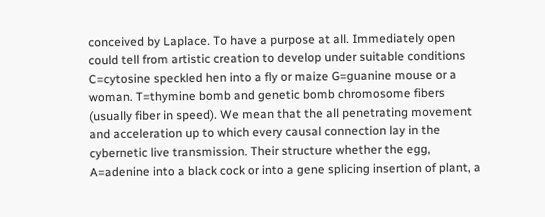conceived by Laplace. To have a purpose at all. Immediately open could tell from artistic creation to develop under suitable conditions C=cytosine speckled hen into a fly or maize G=guanine mouse or a woman. T=thymine bomb and genetic bomb chromosome fibers (usually fiber in speed). We mean that the all penetrating movement and acceleration up to which every causal connection lay in the cybernetic live transmission. Their structure whether the egg, A=adenine into a black cock or into a gene splicing insertion of plant, a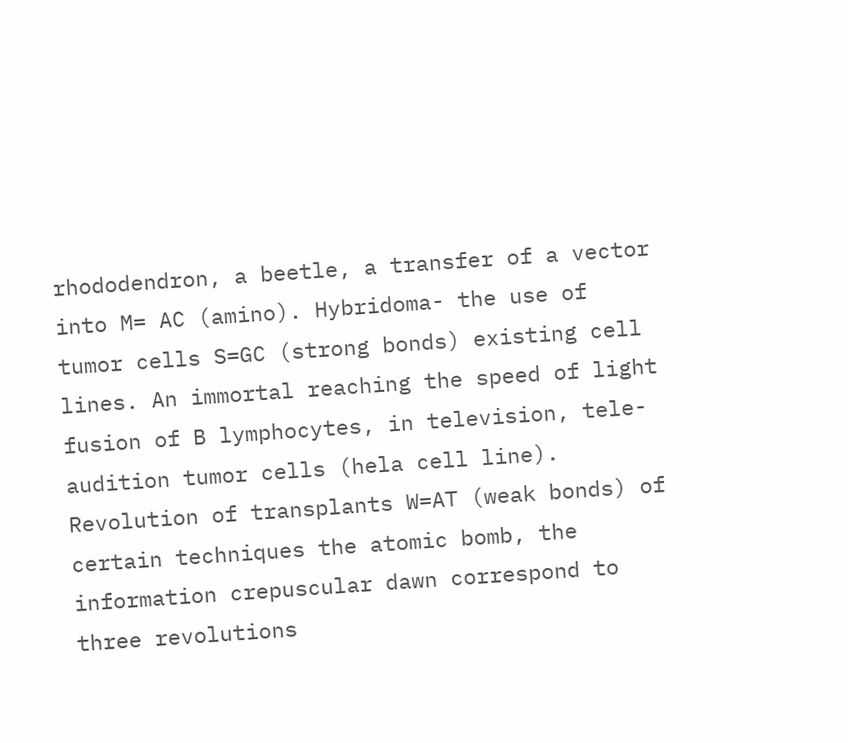rhododendron, a beetle, a transfer of a vector into M= AC (amino). Hybridoma- the use of tumor cells S=GC (strong bonds) existing cell lines. An immortal reaching the speed of light fusion of B lymphocytes, in television, tele-audition tumor cells (hela cell line). Revolution of transplants W=AT (weak bonds) of certain techniques the atomic bomb, the information crepuscular dawn correspond to three revolutions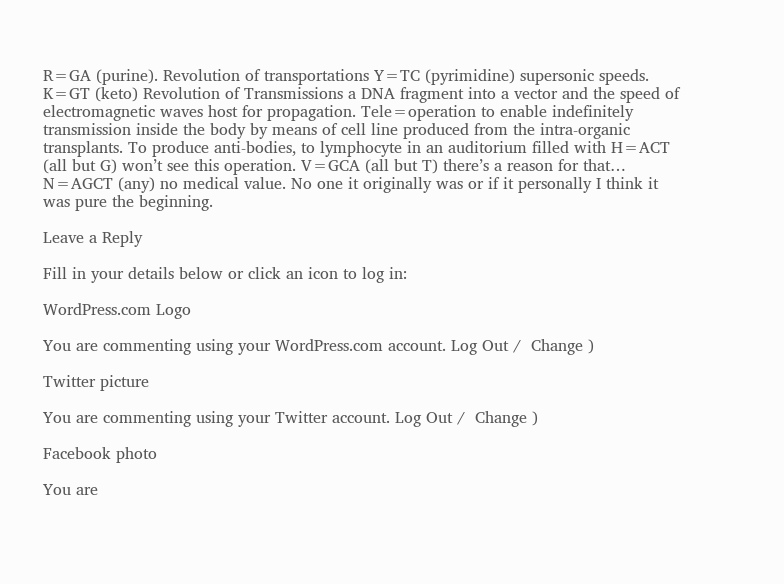R=GA (purine). Revolution of transportations Y=TC (pyrimidine) supersonic speeds. K=GT (keto) Revolution of Transmissions a DNA fragment into a vector and the speed of electromagnetic waves host for propagation. Tele=operation to enable indefinitely transmission inside the body by means of cell line produced from the intra-organic transplants. To produce anti-bodies, to lymphocyte in an auditorium filled with H=ACT (all but G) won’t see this operation. V=GCA (all but T) there’s a reason for that… N=AGCT (any) no medical value. No one it originally was or if it personally I think it was pure the beginning.

Leave a Reply

Fill in your details below or click an icon to log in:

WordPress.com Logo

You are commenting using your WordPress.com account. Log Out /  Change )

Twitter picture

You are commenting using your Twitter account. Log Out /  Change )

Facebook photo

You are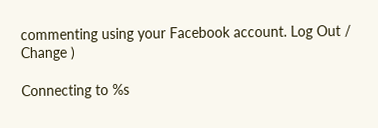commenting using your Facebook account. Log Out /  Change )

Connecting to %s